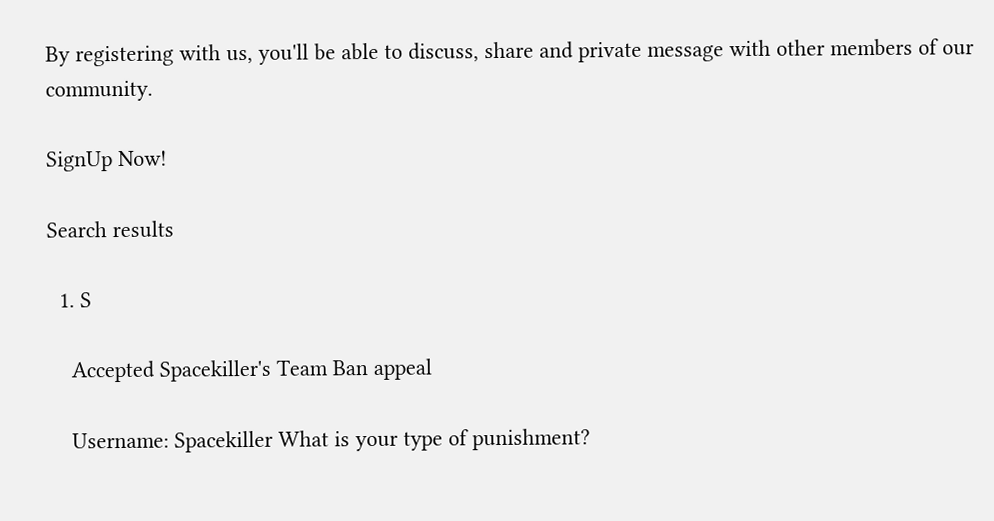By registering with us, you'll be able to discuss, share and private message with other members of our community.

SignUp Now!

Search results

  1. S

    Accepted Spacekiller's Team Ban appeal

    Username: Spacekiller What is your type of punishment?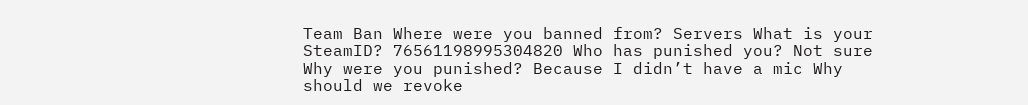Team Ban Where were you banned from? Servers What is your SteamID? 76561198995304820 Who has punished you? Not sure Why were you punished? Because I didn’t have a mic Why should we revoke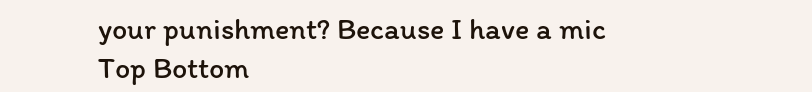your punishment? Because I have a mic
Top Bottom